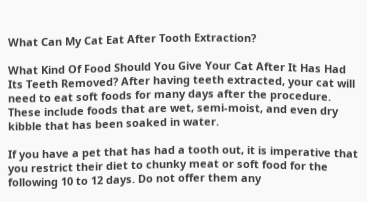What Can My Cat Eat After Tooth Extraction?

What Kind Of Food Should You Give Your Cat After It Has Had Its Teeth Removed? After having teeth extracted, your cat will need to eat soft foods for many days after the procedure. These include foods that are wet, semi-moist, and even dry kibble that has been soaked in water.

If you have a pet that has had a tooth out, it is imperative that you restrict their diet to chunky meat or soft food for the following 10 to 12 days. Do not offer them any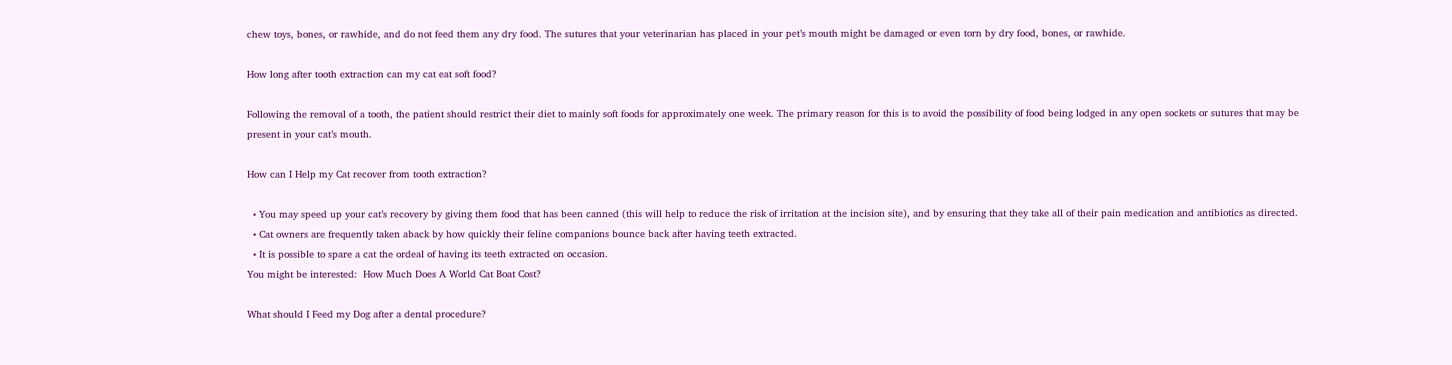chew toys, bones, or rawhide, and do not feed them any dry food. The sutures that your veterinarian has placed in your pet’s mouth might be damaged or even torn by dry food, bones, or rawhide.

How long after tooth extraction can my cat eat soft food?

Following the removal of a tooth, the patient should restrict their diet to mainly soft foods for approximately one week. The primary reason for this is to avoid the possibility of food being lodged in any open sockets or sutures that may be present in your cat’s mouth.

How can I Help my Cat recover from tooth extraction?

  • You may speed up your cat’s recovery by giving them food that has been canned (this will help to reduce the risk of irritation at the incision site), and by ensuring that they take all of their pain medication and antibiotics as directed.
  • Cat owners are frequently taken aback by how quickly their feline companions bounce back after having teeth extracted.
  • It is possible to spare a cat the ordeal of having its teeth extracted on occasion.
You might be interested:  How Much Does A World Cat Boat Cost?

What should I Feed my Dog after a dental procedure?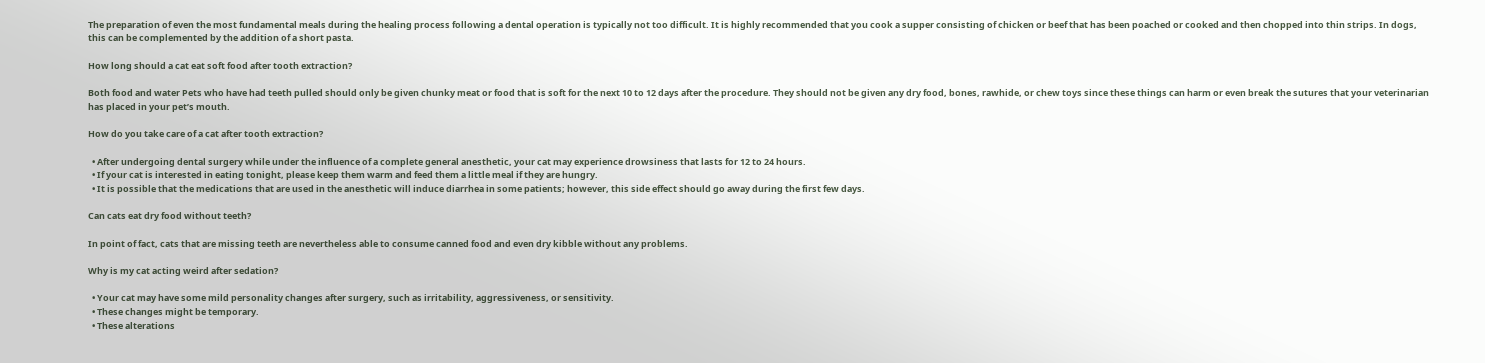The preparation of even the most fundamental meals during the healing process following a dental operation is typically not too difficult. It is highly recommended that you cook a supper consisting of chicken or beef that has been poached or cooked and then chopped into thin strips. In dogs, this can be complemented by the addition of a short pasta.

How long should a cat eat soft food after tooth extraction?

Both food and water Pets who have had teeth pulled should only be given chunky meat or food that is soft for the next 10 to 12 days after the procedure. They should not be given any dry food, bones, rawhide, or chew toys since these things can harm or even break the sutures that your veterinarian has placed in your pet’s mouth.

How do you take care of a cat after tooth extraction?

  • After undergoing dental surgery while under the influence of a complete general anesthetic, your cat may experience drowsiness that lasts for 12 to 24 hours.
  • If your cat is interested in eating tonight, please keep them warm and feed them a little meal if they are hungry.
  • It is possible that the medications that are used in the anesthetic will induce diarrhea in some patients; however, this side effect should go away during the first few days.

Can cats eat dry food without teeth?

In point of fact, cats that are missing teeth are nevertheless able to consume canned food and even dry kibble without any problems.

Why is my cat acting weird after sedation?

  • Your cat may have some mild personality changes after surgery, such as irritability, aggressiveness, or sensitivity.
  • These changes might be temporary.
  • These alterations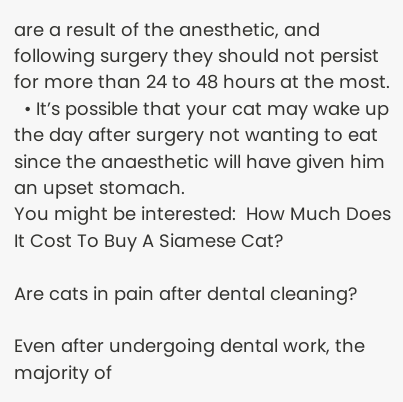are a result of the anesthetic, and following surgery they should not persist for more than 24 to 48 hours at the most.
  • It’s possible that your cat may wake up the day after surgery not wanting to eat since the anaesthetic will have given him an upset stomach.
You might be interested:  How Much Does It Cost To Buy A Siamese Cat?

Are cats in pain after dental cleaning?

Even after undergoing dental work, the majority of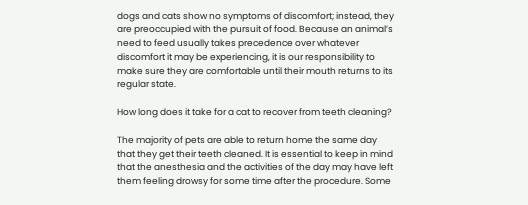dogs and cats show no symptoms of discomfort; instead, they are preoccupied with the pursuit of food. Because an animal’s need to feed usually takes precedence over whatever discomfort it may be experiencing, it is our responsibility to make sure they are comfortable until their mouth returns to its regular state.

How long does it take for a cat to recover from teeth cleaning?

The majority of pets are able to return home the same day that they get their teeth cleaned. It is essential to keep in mind that the anesthesia and the activities of the day may have left them feeling drowsy for some time after the procedure. Some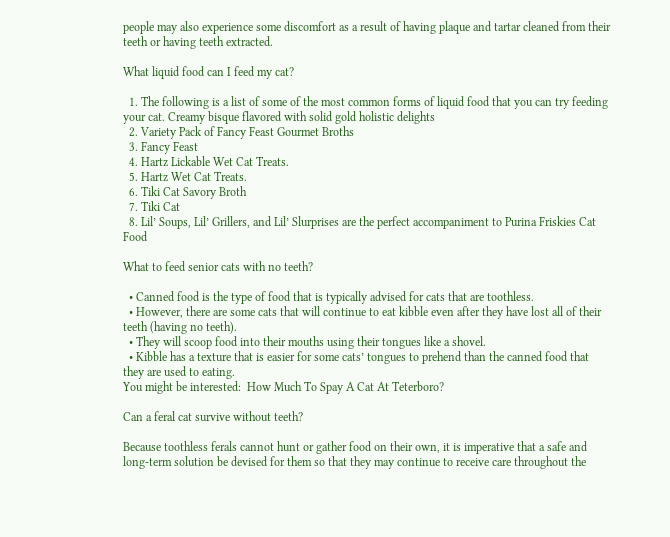people may also experience some discomfort as a result of having plaque and tartar cleaned from their teeth or having teeth extracted.

What liquid food can I feed my cat?

  1. The following is a list of some of the most common forms of liquid food that you can try feeding your cat. Creamy bisque flavored with solid gold holistic delights
  2. Variety Pack of Fancy Feast Gourmet Broths
  3. Fancy Feast
  4. Hartz Lickable Wet Cat Treats.
  5. Hartz Wet Cat Treats.
  6. Tiki Cat Savory Broth
  7. Tiki Cat
  8. Lil’ Soups, Lil’ Grillers, and Lil’ Slurprises are the perfect accompaniment to Purina Friskies Cat Food

What to feed senior cats with no teeth?

  • Canned food is the type of food that is typically advised for cats that are toothless.
  • However, there are some cats that will continue to eat kibble even after they have lost all of their teeth (having no teeth).
  • They will scoop food into their mouths using their tongues like a shovel.
  • Kibble has a texture that is easier for some cats’ tongues to prehend than the canned food that they are used to eating.
You might be interested:  How Much To Spay A Cat At Teterboro?

Can a feral cat survive without teeth?

Because toothless ferals cannot hunt or gather food on their own, it is imperative that a safe and long-term solution be devised for them so that they may continue to receive care throughout the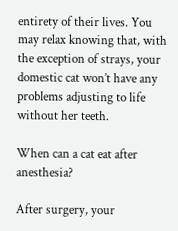entirety of their lives. You may relax knowing that, with the exception of strays, your domestic cat won’t have any problems adjusting to life without her teeth.

When can a cat eat after anesthesia?

After surgery, your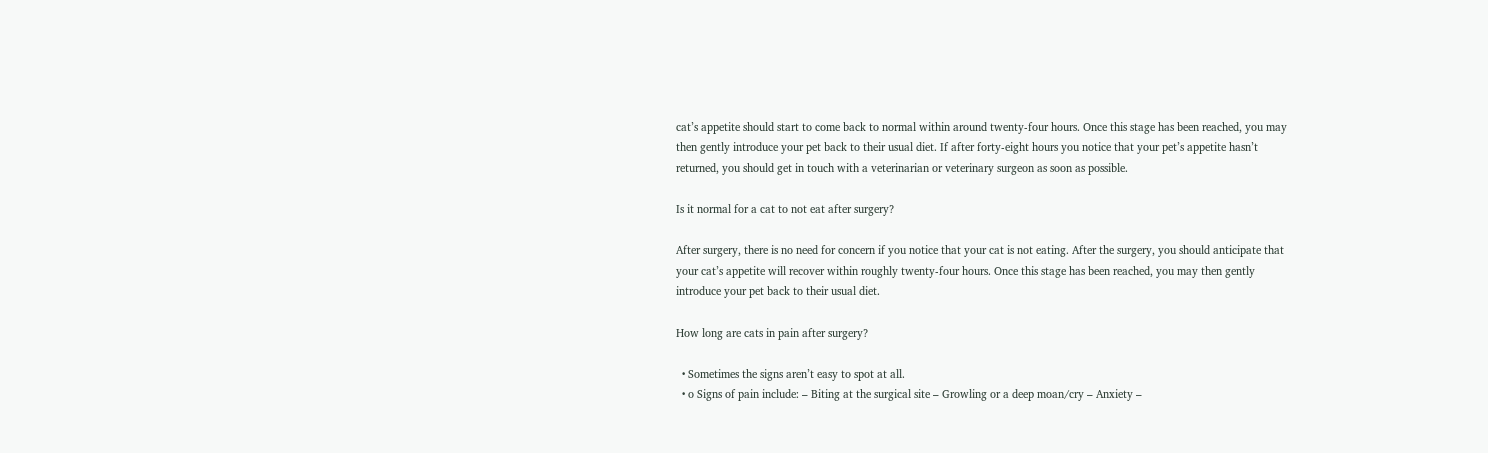cat’s appetite should start to come back to normal within around twenty-four hours. Once this stage has been reached, you may then gently introduce your pet back to their usual diet. If after forty-eight hours you notice that your pet’s appetite hasn’t returned, you should get in touch with a veterinarian or veterinary surgeon as soon as possible.

Is it normal for a cat to not eat after surgery?

After surgery, there is no need for concern if you notice that your cat is not eating. After the surgery, you should anticipate that your cat’s appetite will recover within roughly twenty-four hours. Once this stage has been reached, you may then gently introduce your pet back to their usual diet.

How long are cats in pain after surgery?

  • Sometimes the signs aren’t easy to spot at all.
  • o Signs of pain include: – Biting at the surgical site – Growling or a deep moan/cry – Anxiety –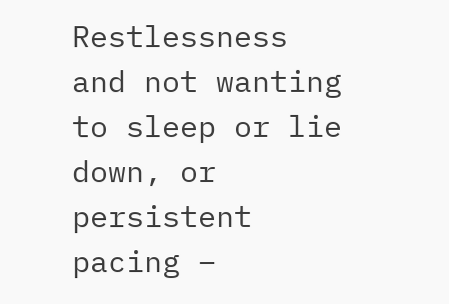Restlessness and not wanting to sleep or lie down, or persistent pacing –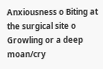Anxiousness o Biting at the surgical site o Growling or a deep moan/cry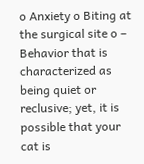o Anxiety o Biting at the surgical site o – Behavior that is characterized as being quiet or reclusive; yet, it is possible that your cat is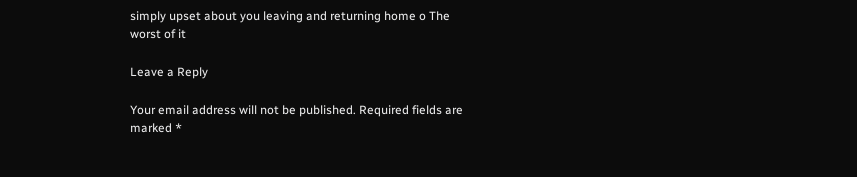simply upset about you leaving and returning home o The worst of it

Leave a Reply

Your email address will not be published. Required fields are marked *